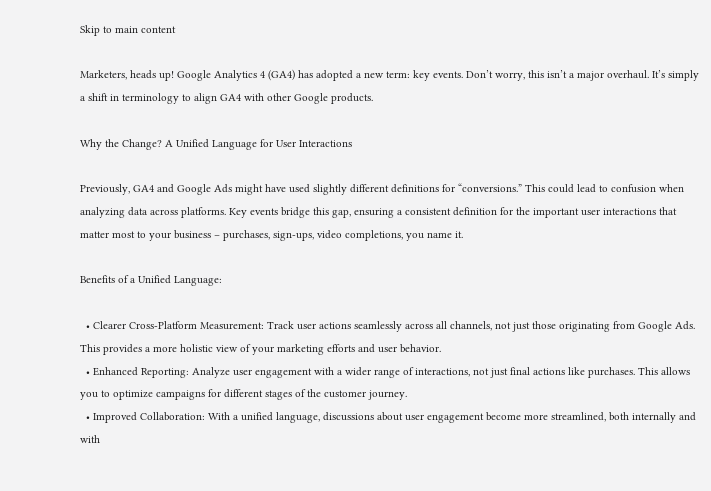Skip to main content

Marketers, heads up! Google Analytics 4 (GA4) has adopted a new term: key events. Don’t worry, this isn’t a major overhaul. It’s simply a shift in terminology to align GA4 with other Google products.

Why the Change? A Unified Language for User Interactions

Previously, GA4 and Google Ads might have used slightly different definitions for “conversions.” This could lead to confusion when analyzing data across platforms. Key events bridge this gap, ensuring a consistent definition for the important user interactions that matter most to your business – purchases, sign-ups, video completions, you name it.

Benefits of a Unified Language:

  • Clearer Cross-Platform Measurement: Track user actions seamlessly across all channels, not just those originating from Google Ads. This provides a more holistic view of your marketing efforts and user behavior.
  • Enhanced Reporting: Analyze user engagement with a wider range of interactions, not just final actions like purchases. This allows you to optimize campaigns for different stages of the customer journey.
  • Improved Collaboration: With a unified language, discussions about user engagement become more streamlined, both internally and with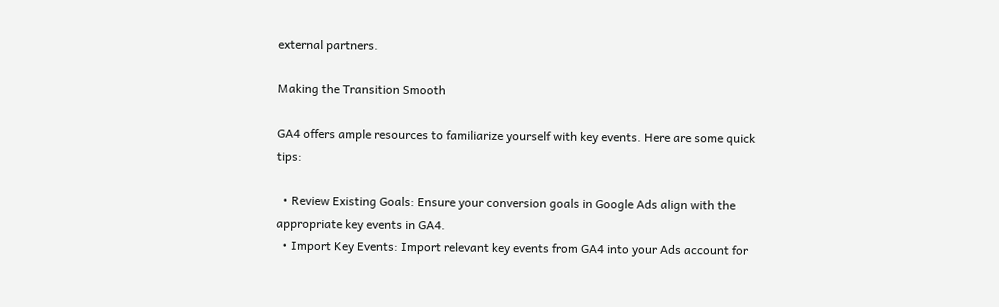external partners.

Making the Transition Smooth

GA4 offers ample resources to familiarize yourself with key events. Here are some quick tips:

  • Review Existing Goals: Ensure your conversion goals in Google Ads align with the appropriate key events in GA4.
  • Import Key Events: Import relevant key events from GA4 into your Ads account for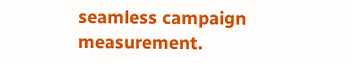seamless campaign measurement.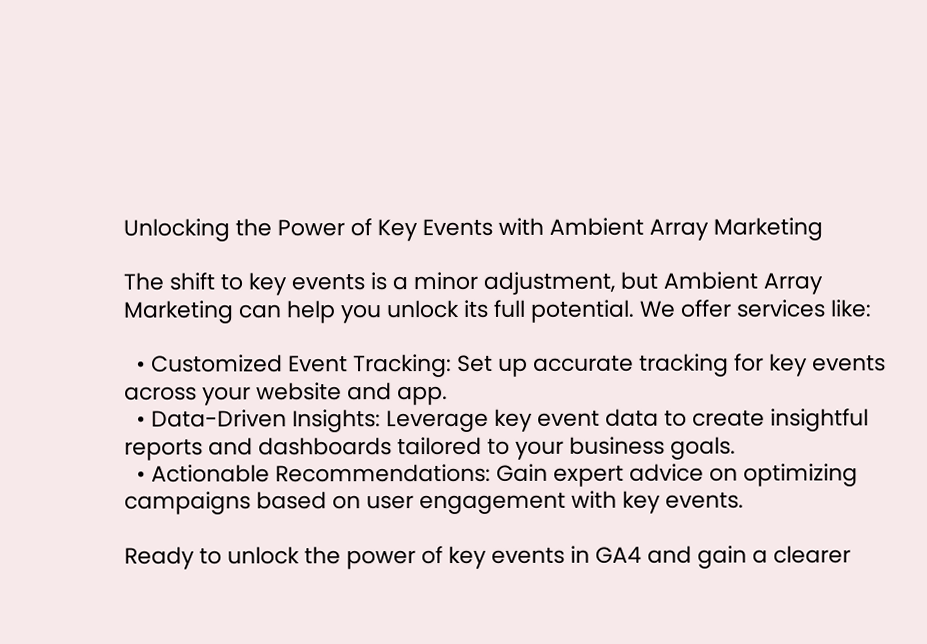Unlocking the Power of Key Events with Ambient Array Marketing

The shift to key events is a minor adjustment, but Ambient Array Marketing can help you unlock its full potential. We offer services like:

  • Customized Event Tracking: Set up accurate tracking for key events across your website and app.
  • Data-Driven Insights: Leverage key event data to create insightful reports and dashboards tailored to your business goals.
  • Actionable Recommendations: Gain expert advice on optimizing campaigns based on user engagement with key events.

Ready to unlock the power of key events in GA4 and gain a clearer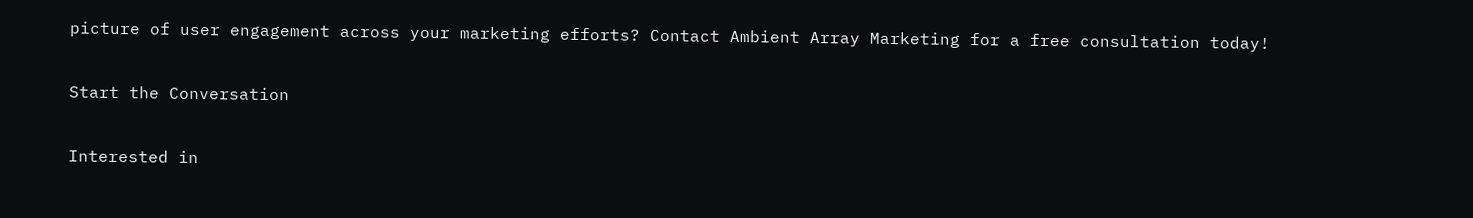picture of user engagement across your marketing efforts? Contact Ambient Array Marketing for a free consultation today!

Start the Conversation

Interested in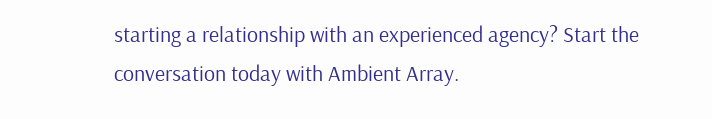starting a relationship with an experienced agency? Start the conversation today with Ambient Array.